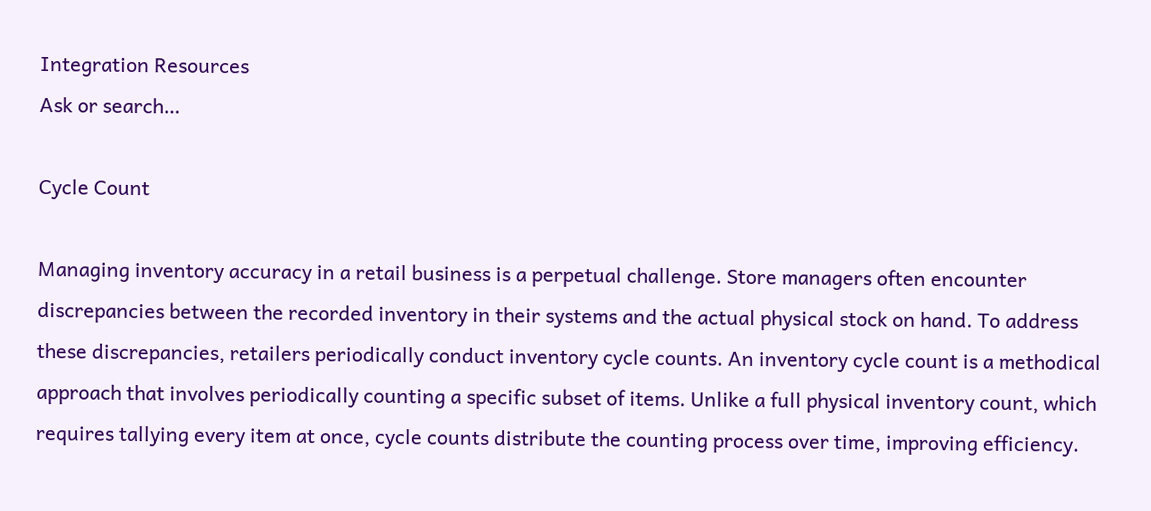Integration Resources
Ask or search…

Cycle Count

Managing inventory accuracy in a retail business is a perpetual challenge. Store managers often encounter discrepancies between the recorded inventory in their systems and the actual physical stock on hand. To address these discrepancies, retailers periodically conduct inventory cycle counts. An inventory cycle count is a methodical approach that involves periodically counting a specific subset of items. Unlike a full physical inventory count, which requires tallying every item at once, cycle counts distribute the counting process over time, improving efficiency.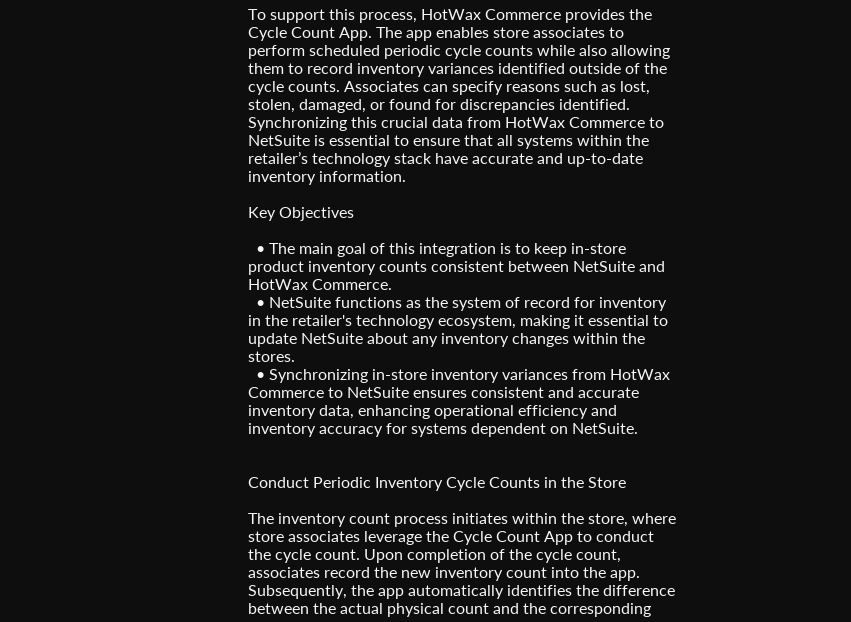To support this process, HotWax Commerce provides the Cycle Count App. The app enables store associates to perform scheduled periodic cycle counts while also allowing them to record inventory variances identified outside of the cycle counts. Associates can specify reasons such as lost, stolen, damaged, or found for discrepancies identified. Synchronizing this crucial data from HotWax Commerce to NetSuite is essential to ensure that all systems within the retailer’s technology stack have accurate and up-to-date inventory information.

Key Objectives

  • The main goal of this integration is to keep in-store product inventory counts consistent between NetSuite and HotWax Commerce.
  • NetSuite functions as the system of record for inventory in the retailer's technology ecosystem, making it essential to update NetSuite about any inventory changes within the stores.
  • Synchronizing in-store inventory variances from HotWax Commerce to NetSuite ensures consistent and accurate inventory data, enhancing operational efficiency and inventory accuracy for systems dependent on NetSuite.


Conduct Periodic Inventory Cycle Counts in the Store

The inventory count process initiates within the store, where store associates leverage the Cycle Count App to conduct the cycle count. Upon completion of the cycle count, associates record the new inventory count into the app. Subsequently, the app automatically identifies the difference between the actual physical count and the corresponding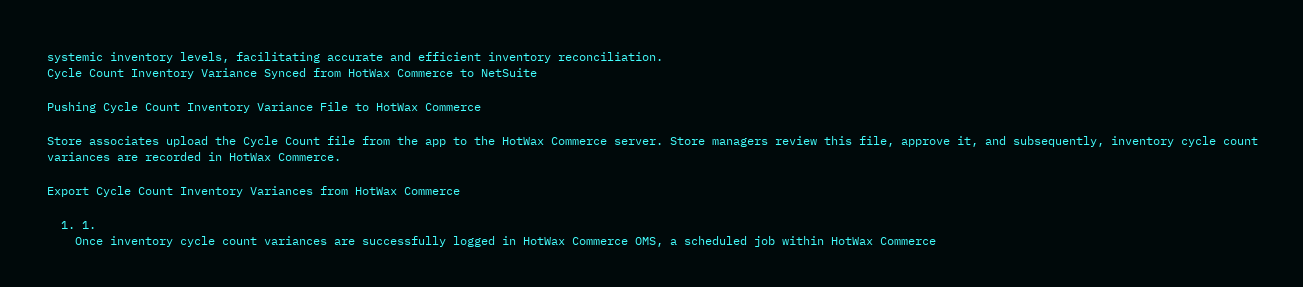systemic inventory levels, facilitating accurate and efficient inventory reconciliation.
Cycle Count Inventory Variance Synced from HotWax Commerce to NetSuite

Pushing Cycle Count Inventory Variance File to HotWax Commerce

Store associates upload the Cycle Count file from the app to the HotWax Commerce server. Store managers review this file, approve it, and subsequently, inventory cycle count variances are recorded in HotWax Commerce.

Export Cycle Count Inventory Variances from HotWax Commerce

  1. 1.
    Once inventory cycle count variances are successfully logged in HotWax Commerce OMS, a scheduled job within HotWax Commerce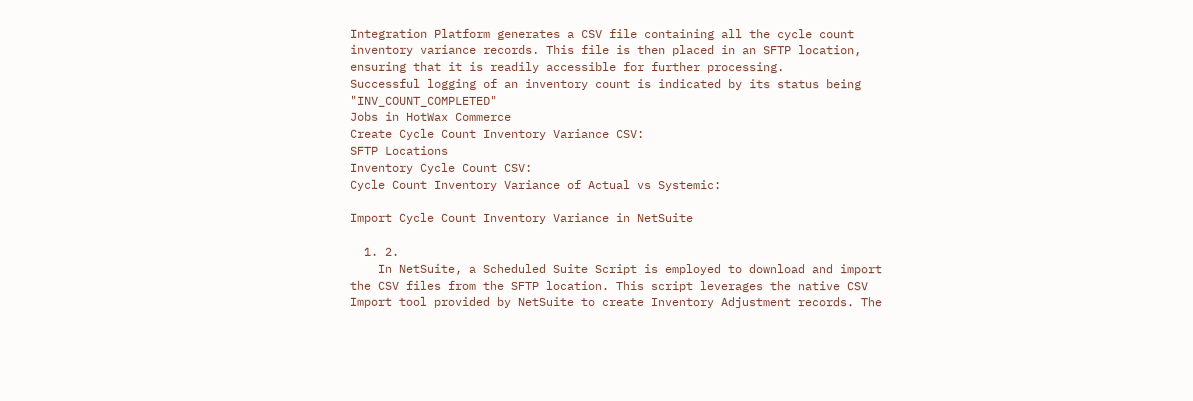Integration Platform generates a CSV file containing all the cycle count inventory variance records. This file is then placed in an SFTP location, ensuring that it is readily accessible for further processing.
Successful logging of an inventory count is indicated by its status being "INV_COUNT_COMPLETED"
Jobs in HotWax Commerce
Create Cycle Count Inventory Variance CSV:
SFTP Locations
Inventory Cycle Count CSV:
Cycle Count Inventory Variance of Actual vs Systemic:

Import Cycle Count Inventory Variance in NetSuite

  1. 2.
    In NetSuite, a Scheduled Suite Script is employed to download and import the CSV files from the SFTP location. This script leverages the native CSV Import tool provided by NetSuite to create Inventory Adjustment records. The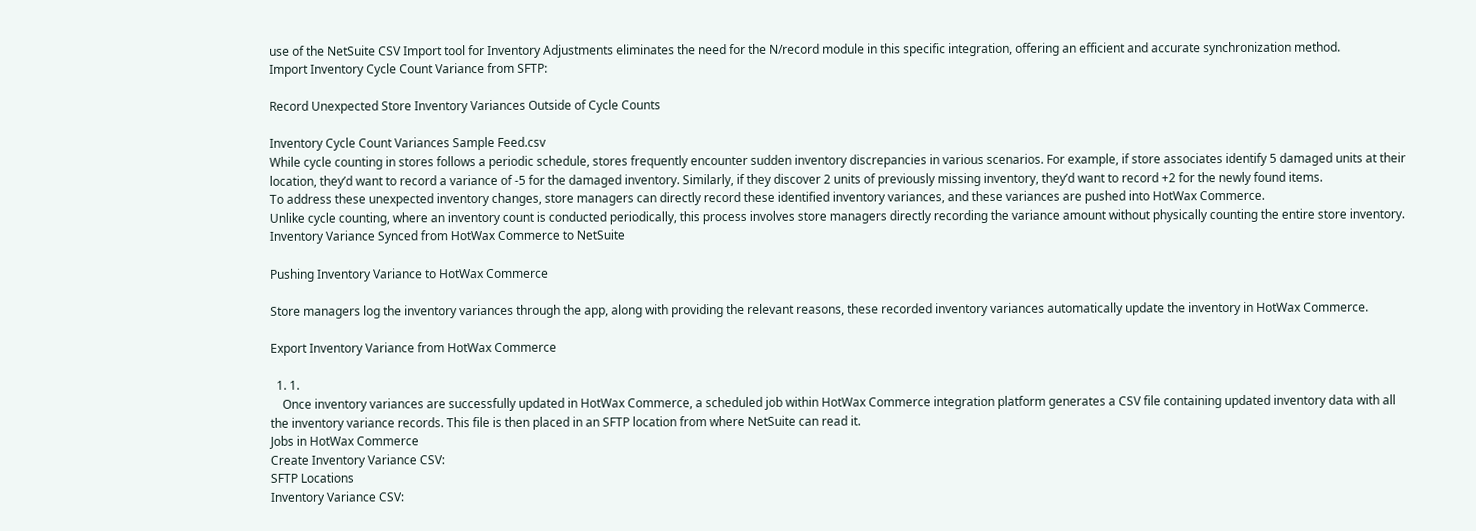use of the NetSuite CSV Import tool for Inventory Adjustments eliminates the need for the N/record module in this specific integration, offering an efficient and accurate synchronization method.
Import Inventory Cycle Count Variance from SFTP:

Record Unexpected Store Inventory Variances Outside of Cycle Counts

Inventory Cycle Count Variances Sample Feed.csv
While cycle counting in stores follows a periodic schedule, stores frequently encounter sudden inventory discrepancies in various scenarios. For example, if store associates identify 5 damaged units at their location, they’d want to record a variance of -5 for the damaged inventory. Similarly, if they discover 2 units of previously missing inventory, they’d want to record +2 for the newly found items.
To address these unexpected inventory changes, store managers can directly record these identified inventory variances, and these variances are pushed into HotWax Commerce.
Unlike cycle counting, where an inventory count is conducted periodically, this process involves store managers directly recording the variance amount without physically counting the entire store inventory.
Inventory Variance Synced from HotWax Commerce to NetSuite

Pushing Inventory Variance to HotWax Commerce

Store managers log the inventory variances through the app, along with providing the relevant reasons, these recorded inventory variances automatically update the inventory in HotWax Commerce.

Export Inventory Variance from HotWax Commerce

  1. 1.
    Once inventory variances are successfully updated in HotWax Commerce, a scheduled job within HotWax Commerce integration platform generates a CSV file containing updated inventory data with all the inventory variance records. This file is then placed in an SFTP location from where NetSuite can read it.
Jobs in HotWax Commerce
Create Inventory Variance CSV:
SFTP Locations
Inventory Variance CSV: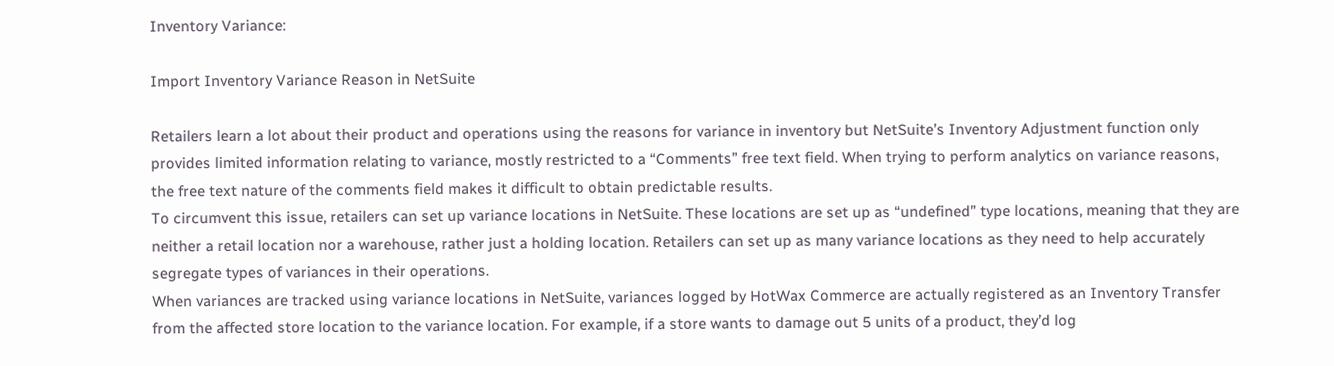Inventory Variance:

Import Inventory Variance Reason in NetSuite

Retailers learn a lot about their product and operations using the reasons for variance in inventory but NetSuite’s Inventory Adjustment function only provides limited information relating to variance, mostly restricted to a “Comments” free text field. When trying to perform analytics on variance reasons, the free text nature of the comments field makes it difficult to obtain predictable results.
To circumvent this issue, retailers can set up variance locations in NetSuite. These locations are set up as “undefined” type locations, meaning that they are neither a retail location nor a warehouse, rather just a holding location. Retailers can set up as many variance locations as they need to help accurately segregate types of variances in their operations.
When variances are tracked using variance locations in NetSuite, variances logged by HotWax Commerce are actually registered as an Inventory Transfer from the affected store location to the variance location. For example, if a store wants to damage out 5 units of a product, they’d log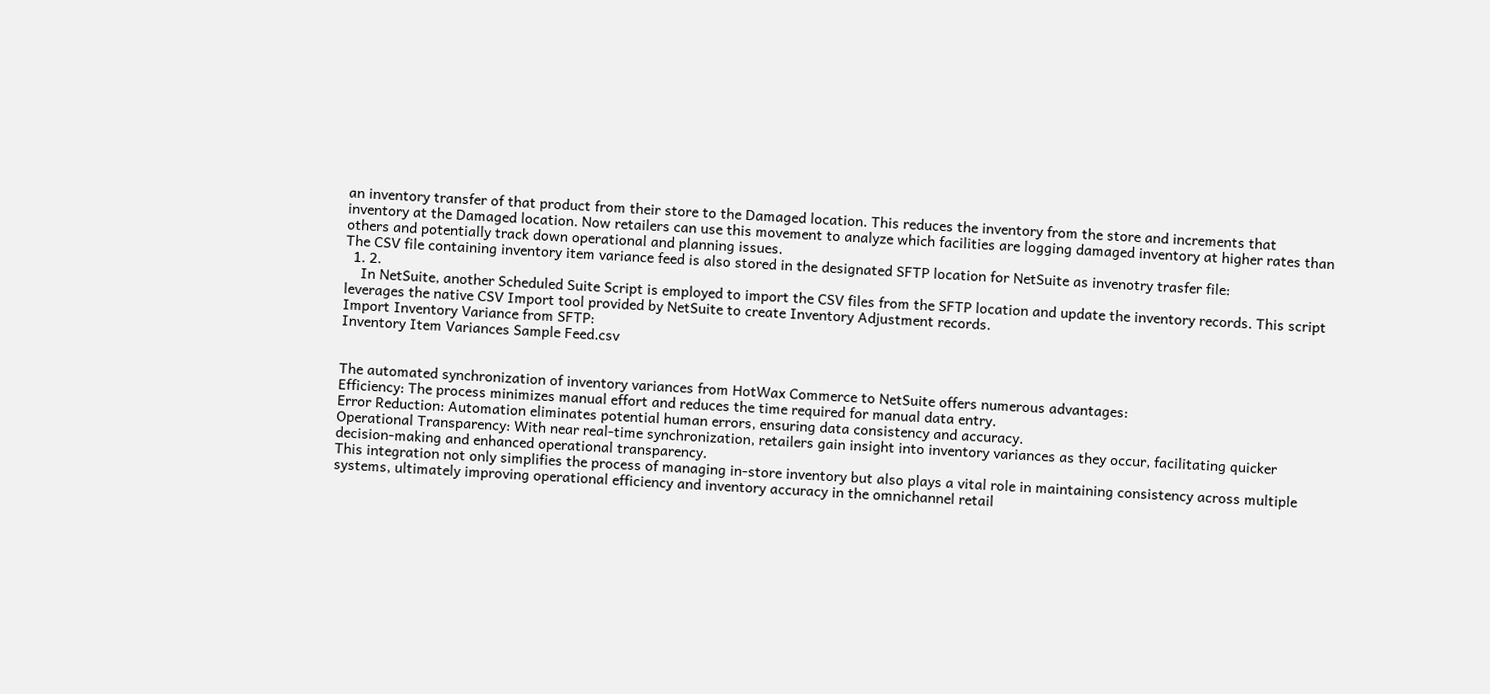an inventory transfer of that product from their store to the Damaged location. This reduces the inventory from the store and increments that inventory at the Damaged location. Now retailers can use this movement to analyze which facilities are logging damaged inventory at higher rates than others and potentially track down operational and planning issues.
The CSV file containing inventory item variance feed is also stored in the designated SFTP location for NetSuite as invenotry trasfer file:
  1. 2.
    In NetSuite, another Scheduled Suite Script is employed to import the CSV files from the SFTP location and update the inventory records. This script leverages the native CSV Import tool provided by NetSuite to create Inventory Adjustment records.
Import Inventory Variance from SFTP:
Inventory Item Variances Sample Feed.csv


The automated synchronization of inventory variances from HotWax Commerce to NetSuite offers numerous advantages:
Efficiency: The process minimizes manual effort and reduces the time required for manual data entry.
Error Reduction: Automation eliminates potential human errors, ensuring data consistency and accuracy.
Operational Transparency: With near real-time synchronization, retailers gain insight into inventory variances as they occur, facilitating quicker decision-making and enhanced operational transparency.
This integration not only simplifies the process of managing in-store inventory but also plays a vital role in maintaining consistency across multiple systems, ultimately improving operational efficiency and inventory accuracy in the omnichannel retail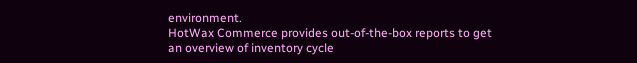environment.
HotWax Commerce provides out-of-the-box reports to get an overview of inventory cycle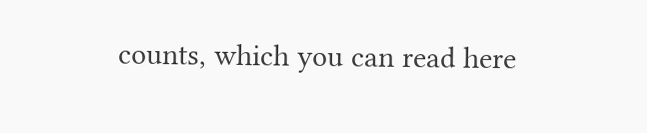counts, which you can read here